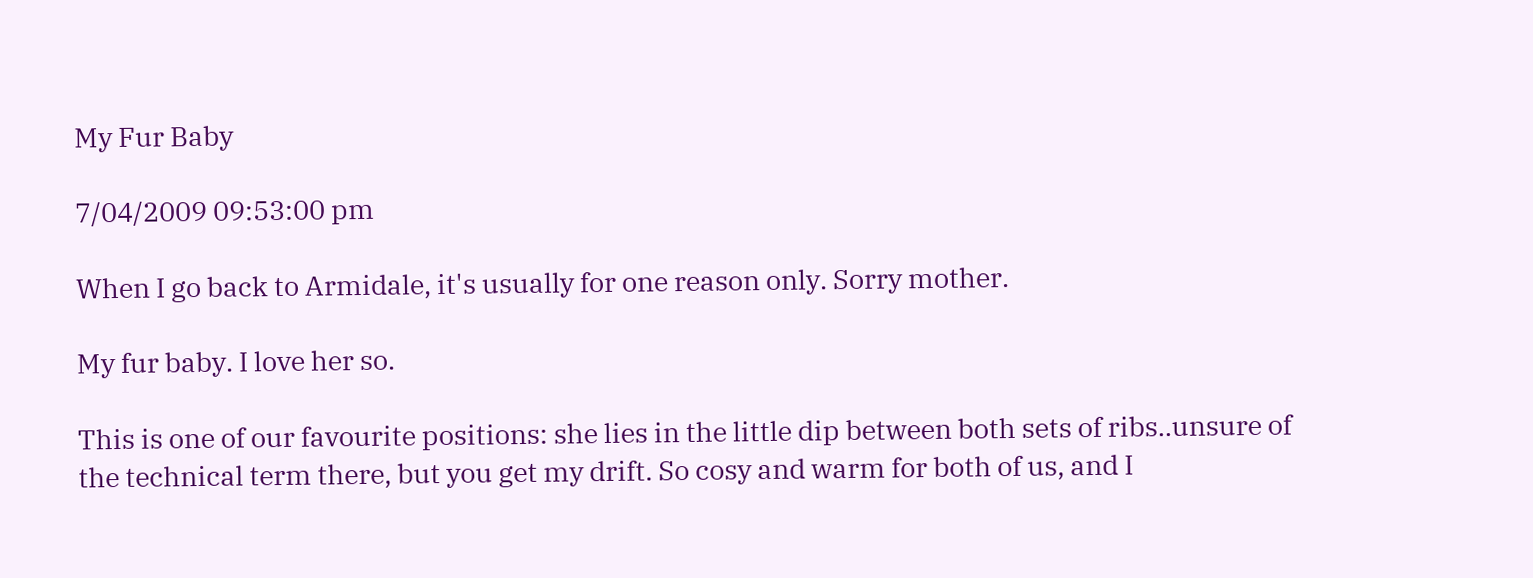My Fur Baby

7/04/2009 09:53:00 pm

When I go back to Armidale, it's usually for one reason only. Sorry mother.

My fur baby. I love her so.

This is one of our favourite positions: she lies in the little dip between both sets of ribs..unsure of the technical term there, but you get my drift. So cosy and warm for both of us, and I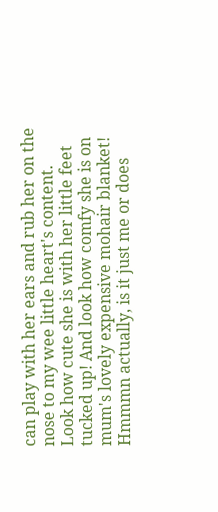can play with her ears and rub her on the nose to my wee little heart's content.
Look how cute she is with her little feet tucked up! And look how comfy she is on mum's lovely expensive mohair blanket!
Hmmmn actually, is it just me or does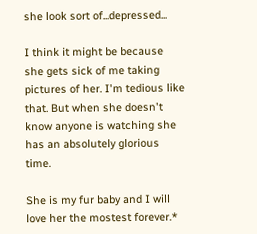she look sort of...depressed...

I think it might be because she gets sick of me taking pictures of her. I'm tedious like that. But when she doesn't know anyone is watching she has an absolutely glorious time.

She is my fur baby and I will love her the mostest forever.*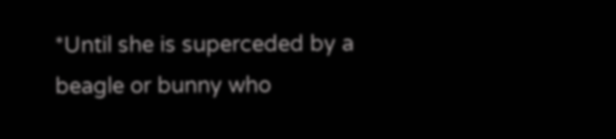*Until she is superceded by a beagle or bunny who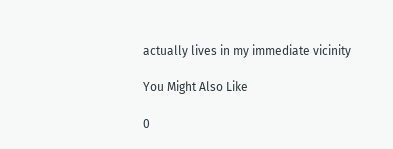actually lives in my immediate vicinity

You Might Also Like

0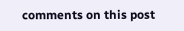comments on this post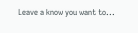Leave a know you want to...